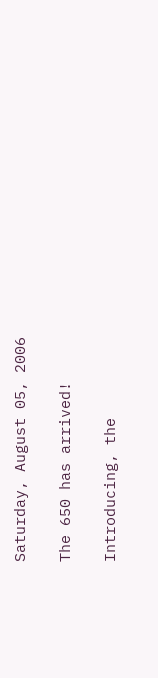Saturday, August 05, 2006

The 650 has arrived!

Introducing, the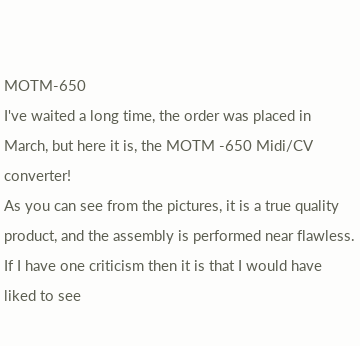MOTM-650
I've waited a long time, the order was placed in March, but here it is, the MOTM -650 Midi/CV converter!
As you can see from the pictures, it is a true quality product, and the assembly is performed near flawless. If I have one criticism then it is that I would have liked to see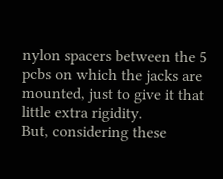nylon spacers between the 5 pcbs on which the jacks are mounted, just to give it that little extra rigidity.
But, considering these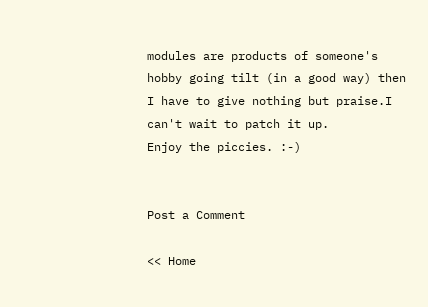modules are products of someone's hobby going tilt (in a good way) then I have to give nothing but praise.I can't wait to patch it up.
Enjoy the piccies. :-)


Post a Comment

<< Home